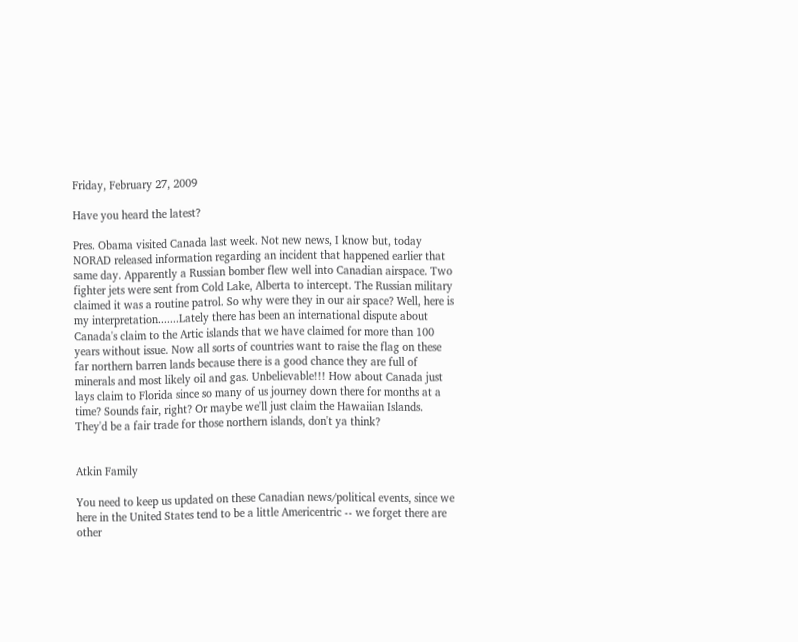Friday, February 27, 2009

Have you heard the latest?

Pres. Obama visited Canada last week. Not new news, I know but, today NORAD released information regarding an incident that happened earlier that same day. Apparently a Russian bomber flew well into Canadian airspace. Two fighter jets were sent from Cold Lake, Alberta to intercept. The Russian military claimed it was a routine patrol. So why were they in our air space? Well, here is my interpretation.......Lately there has been an international dispute about Canada's claim to the Artic islands that we have claimed for more than 100 years without issue. Now all sorts of countries want to raise the flag on these far northern barren lands because there is a good chance they are full of minerals and most likely oil and gas. Unbelievable!!! How about Canada just lays claim to Florida since so many of us journey down there for months at a time? Sounds fair, right? Or maybe we'll just claim the Hawaiian Islands. They'd be a fair trade for those northern islands, don't ya think?


Atkin Family

You need to keep us updated on these Canadian news/political events, since we here in the United States tend to be a little Americentric -- we forget there are other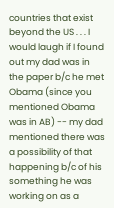countries that exist beyond the US . . . I would laugh if I found out my dad was in the paper b/c he met Obama (since you mentioned Obama was in AB) -- my dad mentioned there was a possibility of that happening b/c of his something he was working on as a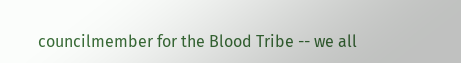councilmember for the Blood Tribe -- we all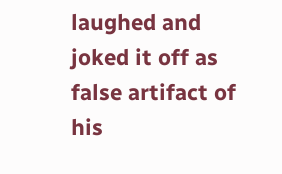laughed and joked it off as false artifact of his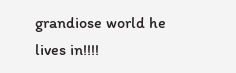grandiose world he lives in!!!!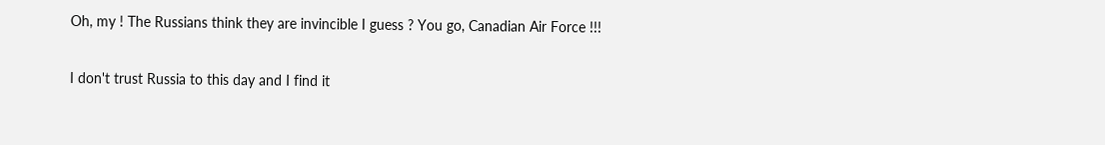Oh, my ! The Russians think they are invincible I guess ? You go, Canadian Air Force !!!

I don't trust Russia to this day and I find it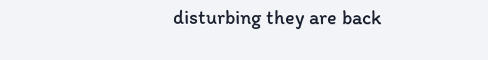disturbing they are back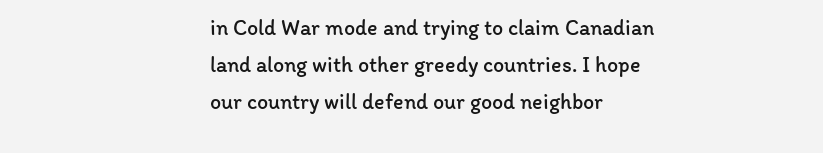in Cold War mode and trying to claim Canadian land along with other greedy countries. I hope our country will defend our good neighbor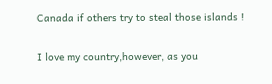Canada if others try to steal those islands !

I love my country,however, as you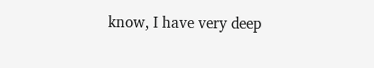know, I have very deep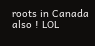roots in Canada also ! LOL